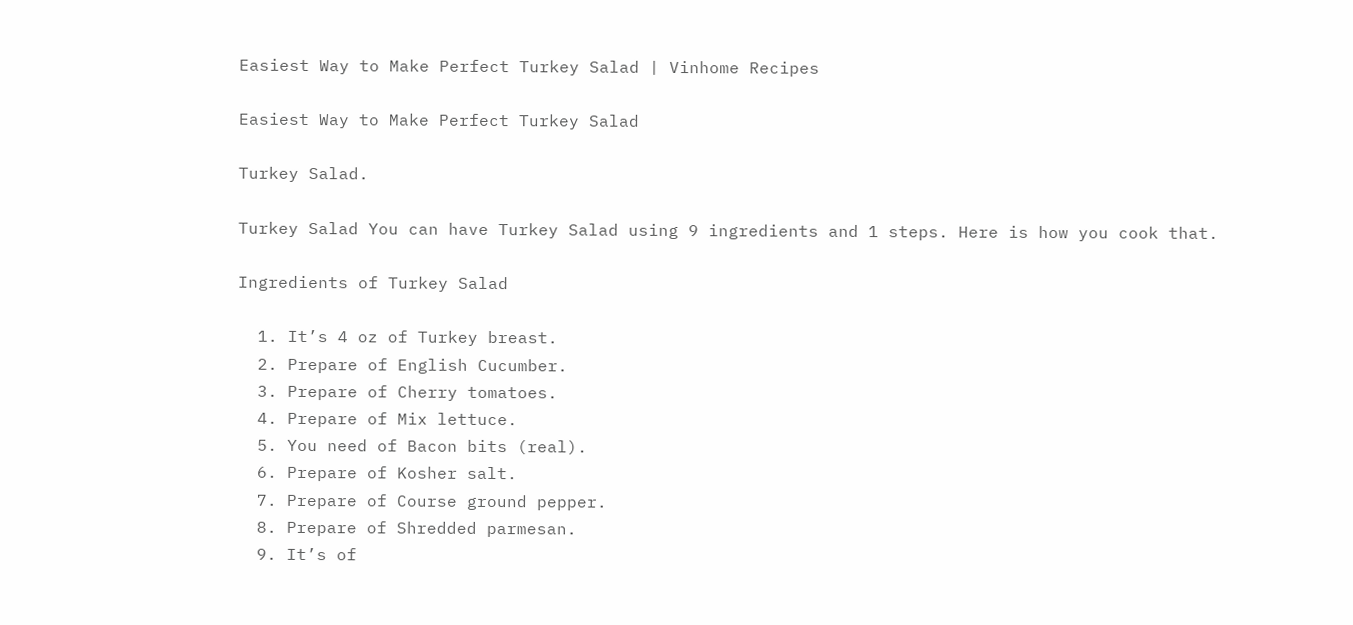Easiest Way to Make Perfect Turkey Salad | Vinhome Recipes

Easiest Way to Make Perfect Turkey Salad

Turkey Salad.

Turkey Salad You can have Turkey Salad using 9 ingredients and 1 steps. Here is how you cook that.

Ingredients of Turkey Salad

  1. It’s 4 oz of Turkey breast.
  2. Prepare of English Cucumber.
  3. Prepare of Cherry tomatoes.
  4. Prepare of Mix lettuce.
  5. You need of Bacon bits (real).
  6. Prepare of Kosher salt.
  7. Prepare of Course ground pepper.
  8. Prepare of Shredded parmesan.
  9. It’s of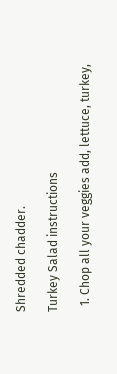Shredded chadder.

Turkey Salad instructions

  1. Chop all your veggies add, lettuce, turkey,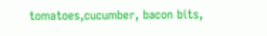tomatoes,cucumber, bacon bits,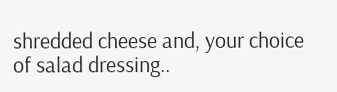shredded cheese and, your choice of salad dressing..